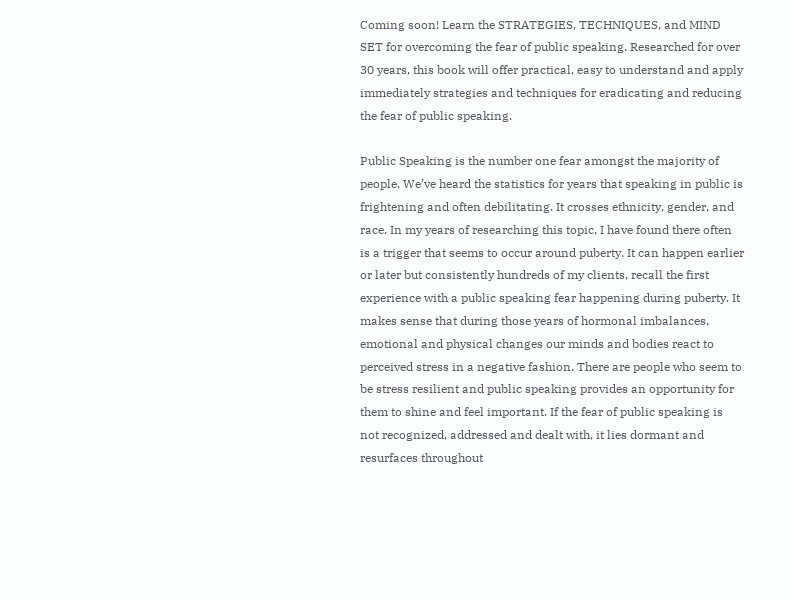Coming soon! Learn the STRATEGIES, TECHNIQUES, and MIND SET for overcoming the fear of public speaking. Researched for over 30 years, this book will offer practical, easy to understand and apply immediately strategies and techniques for eradicating and reducing the fear of public speaking.

Public Speaking is the number one fear amongst the majority of people. We’ve heard the statistics for years that speaking in public is frightening and often debilitating. It crosses ethnicity, gender, and race. In my years of researching this topic, I have found there often is a trigger that seems to occur around puberty. It can happen earlier or later but consistently hundreds of my clients, recall the first experience with a public speaking fear happening during puberty. It makes sense that during those years of hormonal imbalances, emotional and physical changes our minds and bodies react to perceived stress in a negative fashion. There are people who seem to be stress resilient and public speaking provides an opportunity for them to shine and feel important. If the fear of public speaking is not recognized, addressed and dealt with, it lies dormant and resurfaces throughout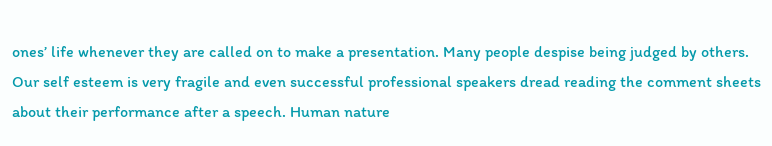ones’ life whenever they are called on to make a presentation. Many people despise being judged by others. Our self esteem is very fragile and even successful professional speakers dread reading the comment sheets about their performance after a speech. Human nature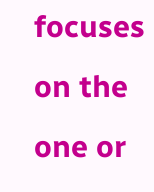focuses on the one or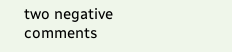two negative comments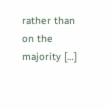rather than on the majority […]